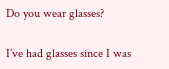Do you wear glasses?

I’ve had glasses since I was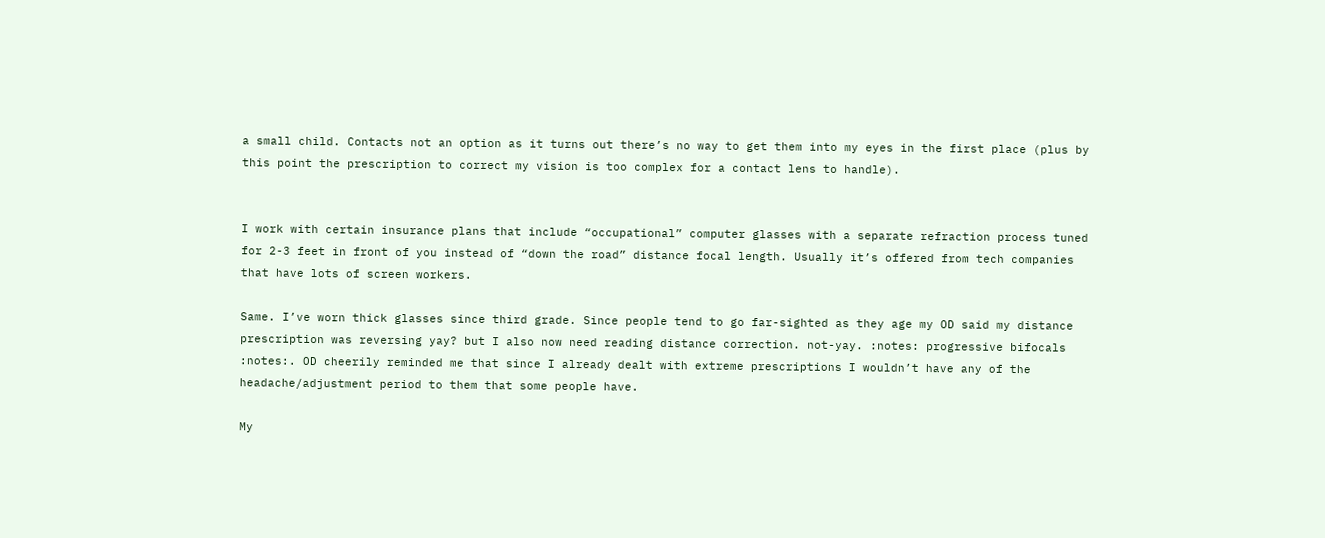a small child. Contacts not an option as it turns out there’s no way to get them into my eyes in the first place (plus by this point the prescription to correct my vision is too complex for a contact lens to handle).


I work with certain insurance plans that include “occupational” computer glasses with a separate refraction process tuned for 2-3 feet in front of you instead of “down the road” distance focal length. Usually it’s offered from tech companies that have lots of screen workers.

Same. I’ve worn thick glasses since third grade. Since people tend to go far-sighted as they age my OD said my distance prescription was reversing yay? but I also now need reading distance correction. not-yay. :notes: progressive bifocals :notes:. OD cheerily reminded me that since I already dealt with extreme prescriptions I wouldn’t have any of the headache/adjustment period to them that some people have.

My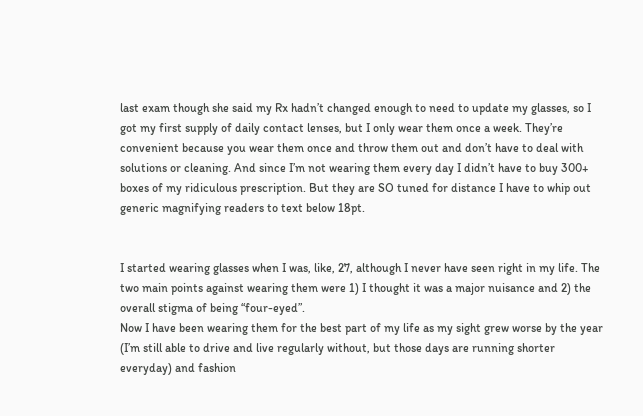last exam though she said my Rx hadn’t changed enough to need to update my glasses, so I got my first supply of daily contact lenses, but I only wear them once a week. They’re convenient because you wear them once and throw them out and don’t have to deal with solutions or cleaning. And since I’m not wearing them every day I didn’t have to buy 300+ boxes of my ridiculous prescription. But they are SO tuned for distance I have to whip out generic magnifying readers to text below 18pt.


I started wearing glasses when I was, like, 27, although I never have seen right in my life. The two main points against wearing them were 1) I thought it was a major nuisance and 2) the overall stigma of being “four-eyed”.
Now I have been wearing them for the best part of my life as my sight grew worse by the year (I’m still able to drive and live regularly without, but those days are running shorter everyday) and fashion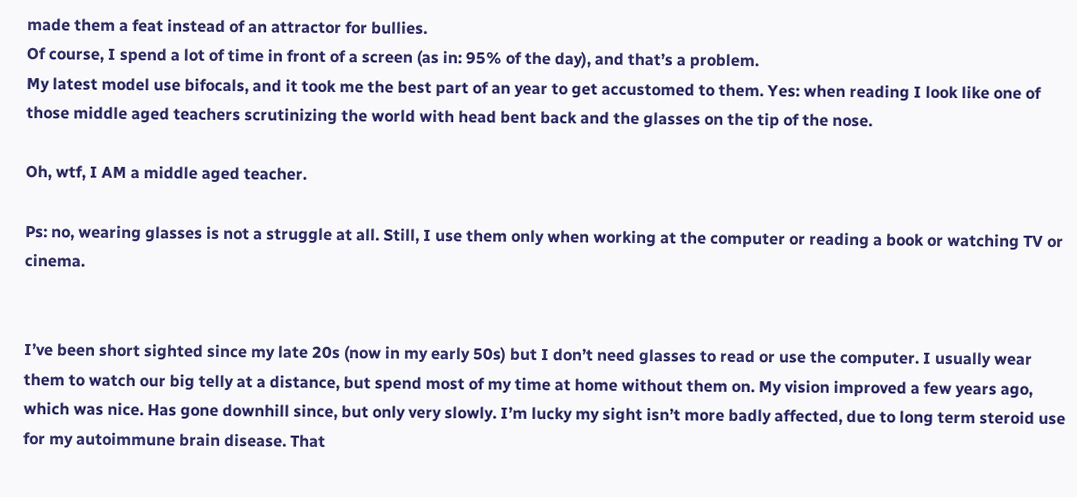made them a feat instead of an attractor for bullies.
Of course, I spend a lot of time in front of a screen (as in: 95% of the day), and that’s a problem.
My latest model use bifocals, and it took me the best part of an year to get accustomed to them. Yes: when reading I look like one of those middle aged teachers scrutinizing the world with head bent back and the glasses on the tip of the nose.

Oh, wtf, I AM a middle aged teacher.

Ps: no, wearing glasses is not a struggle at all. Still, I use them only when working at the computer or reading a book or watching TV or cinema.


I’ve been short sighted since my late 20s (now in my early 50s) but I don’t need glasses to read or use the computer. I usually wear them to watch our big telly at a distance, but spend most of my time at home without them on. My vision improved a few years ago, which was nice. Has gone downhill since, but only very slowly. I’m lucky my sight isn’t more badly affected, due to long term steroid use for my autoimmune brain disease. That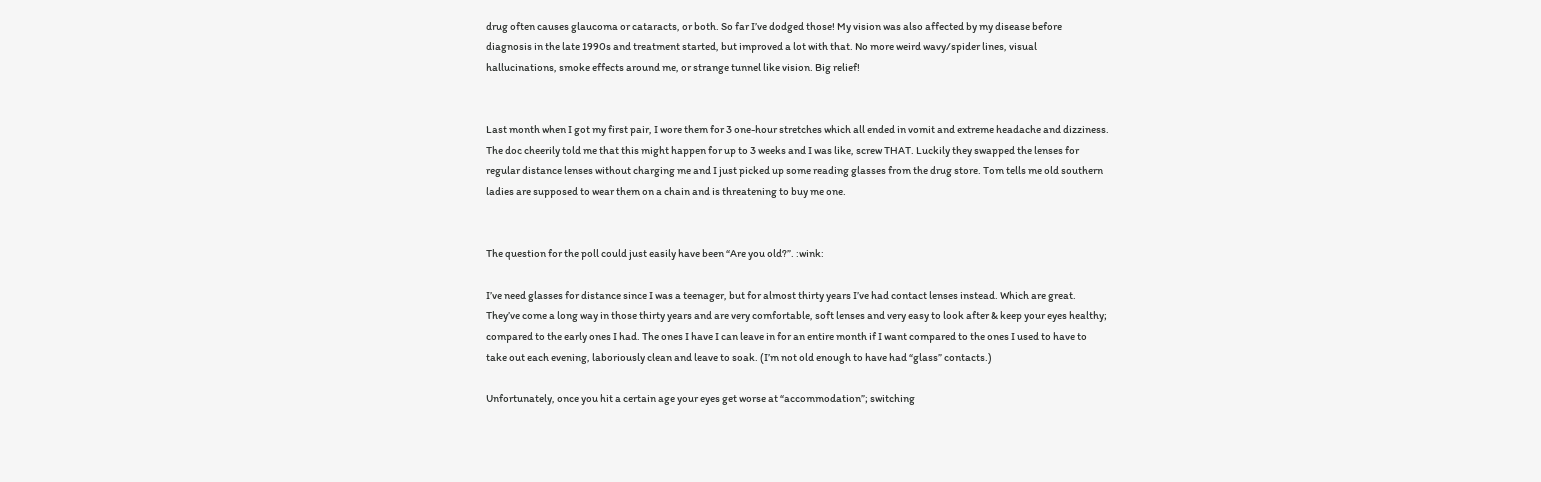drug often causes glaucoma or cataracts, or both. So far I’ve dodged those! My vision was also affected by my disease before diagnosis in the late 1990s and treatment started, but improved a lot with that. No more weird wavy/spider lines, visual hallucinations, smoke effects around me, or strange tunnel like vision. Big relief!


Last month when I got my first pair, I wore them for 3 one-hour stretches which all ended in vomit and extreme headache and dizziness. The doc cheerily told me that this might happen for up to 3 weeks and I was like, screw THAT. Luckily they swapped the lenses for regular distance lenses without charging me and I just picked up some reading glasses from the drug store. Tom tells me old southern ladies are supposed to wear them on a chain and is threatening to buy me one.


The question for the poll could just easily have been “Are you old?”. :wink:

I’ve need glasses for distance since I was a teenager, but for almost thirty years I’ve had contact lenses instead. Which are great. They’ve come a long way in those thirty years and are very comfortable, soft lenses and very easy to look after & keep your eyes healthy; compared to the early ones I had. The ones I have I can leave in for an entire month if I want compared to the ones I used to have to take out each evening, laboriously clean and leave to soak. (I’m not old enough to have had “glass” contacts.)

Unfortunately, once you hit a certain age your eyes get worse at “accommodation”; switching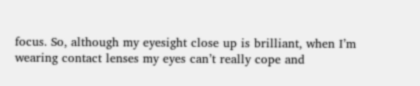focus. So, although my eyesight close up is brilliant, when I’m wearing contact lenses my eyes can’t really cope and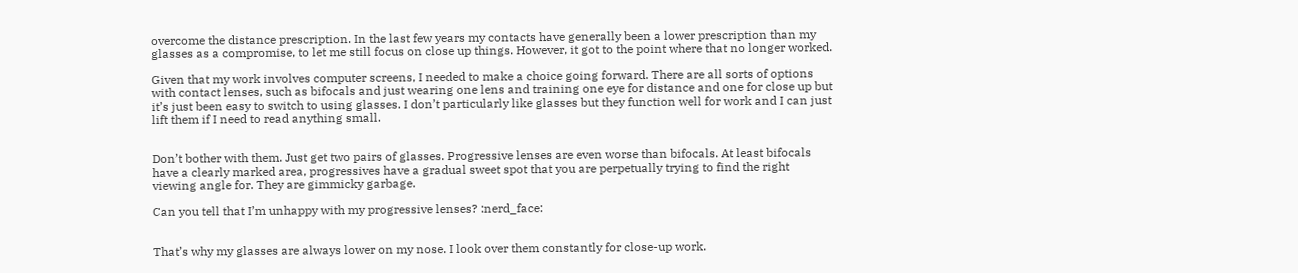overcome the distance prescription. In the last few years my contacts have generally been a lower prescription than my glasses as a compromise, to let me still focus on close up things. However, it got to the point where that no longer worked.

Given that my work involves computer screens, I needed to make a choice going forward. There are all sorts of options with contact lenses, such as bifocals and just wearing one lens and training one eye for distance and one for close up but it’s just been easy to switch to using glasses. I don’t particularly like glasses but they function well for work and I can just lift them if I need to read anything small.


Don’t bother with them. Just get two pairs of glasses. Progressive lenses are even worse than bifocals. At least bifocals have a clearly marked area, progressives have a gradual sweet spot that you are perpetually trying to find the right viewing angle for. They are gimmicky garbage.

Can you tell that I’m unhappy with my progressive lenses? :nerd_face:


That’s why my glasses are always lower on my nose. I look over them constantly for close-up work.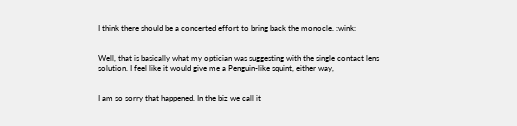I think there should be a concerted effort to bring back the monocle. :wink:


Well, that is basically what my optician was suggesting with the single contact lens solution. I feel like it would give me a Penguin-like squint, either way,


I am so sorry that happened. In the biz we call it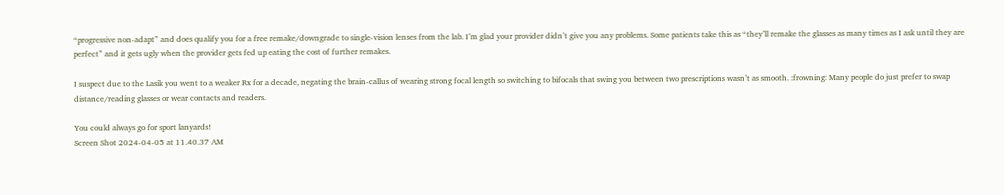“progressive non-adapt” and does qualify you for a free remake/downgrade to single-vision lenses from the lab. I’m glad your provider didn’t give you any problems. Some patients take this as “they’ll remake the glasses as many times as I ask until they are perfect” and it gets ugly when the provider gets fed up eating the cost of further remakes.

I suspect due to the Lasik you went to a weaker Rx for a decade, negating the brain-callus of wearing strong focal length so switching to bifocals that swing you between two prescriptions wasn’t as smooth. :frowning: Many people do just prefer to swap distance/reading glasses or wear contacts and readers.

You could always go for sport lanyards!
Screen Shot 2024-04-05 at 11.40.37 AM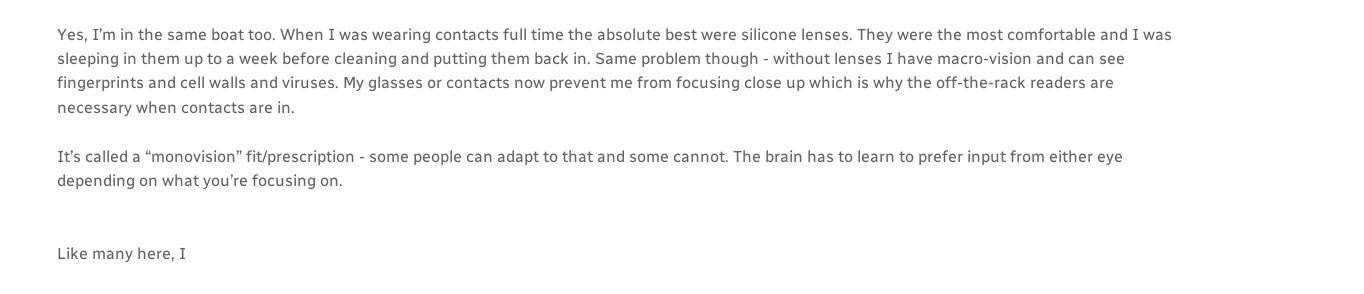Yes, I’m in the same boat too. When I was wearing contacts full time the absolute best were silicone lenses. They were the most comfortable and I was sleeping in them up to a week before cleaning and putting them back in. Same problem though - without lenses I have macro-vision and can see fingerprints and cell walls and viruses. My glasses or contacts now prevent me from focusing close up which is why the off-the-rack readers are necessary when contacts are in.

It’s called a “monovision” fit/prescription - some people can adapt to that and some cannot. The brain has to learn to prefer input from either eye depending on what you’re focusing on.


Like many here, I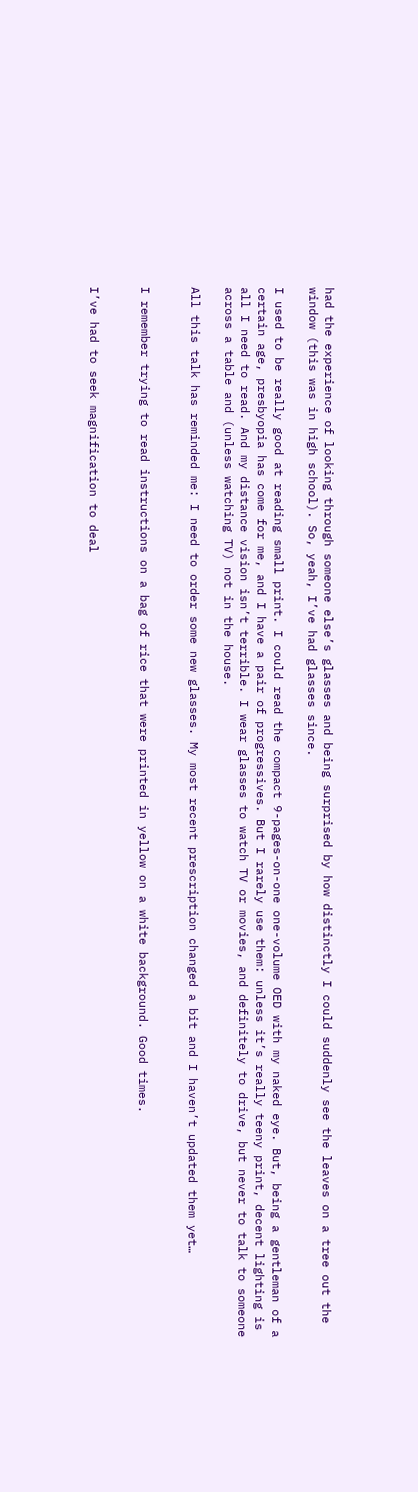had the experience of looking through someone else’s glasses and being surprised by how distinctly I could suddenly see the leaves on a tree out the window (this was in high school). So, yeah, I’ve had glasses since.

I used to be really good at reading small print. I could read the compact 9-pages-on-one one-volume OED with my naked eye. But, being a gentleman of a certain age, presbyopia has come for me, and I have a pair of progressives. But I rarely use them: unless it’s really teeny print, decent lighting is all I need to read. And my distance vision isn’t terrible. I wear glasses to watch TV or movies, and definitely to drive, but never to talk to someone across a table and (unless watching TV) not in the house.

All this talk has reminded me: I need to order some new glasses. My most recent prescription changed a bit and I haven’t updated them yet…


I remember trying to read instructions on a bag of rice that were printed in yellow on a white background. Good times.


I’ve had to seek magnification to deal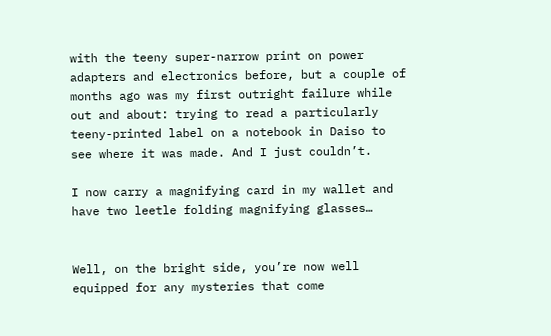with the teeny super-narrow print on power adapters and electronics before, but a couple of months ago was my first outright failure while out and about: trying to read a particularly teeny-printed label on a notebook in Daiso to see where it was made. And I just couldn’t.

I now carry a magnifying card in my wallet and have two leetle folding magnifying glasses…


Well, on the bright side, you’re now well equipped for any mysteries that come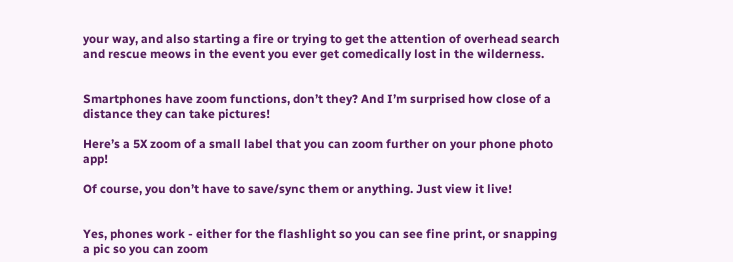your way, and also starting a fire or trying to get the attention of overhead search and rescue meows in the event you ever get comedically lost in the wilderness.


Smartphones have zoom functions, don’t they? And I’m surprised how close of a distance they can take pictures!

Here’s a 5X zoom of a small label that you can zoom further on your phone photo app!

Of course, you don’t have to save/sync them or anything. Just view it live!


Yes, phones work - either for the flashlight so you can see fine print, or snapping a pic so you can zoom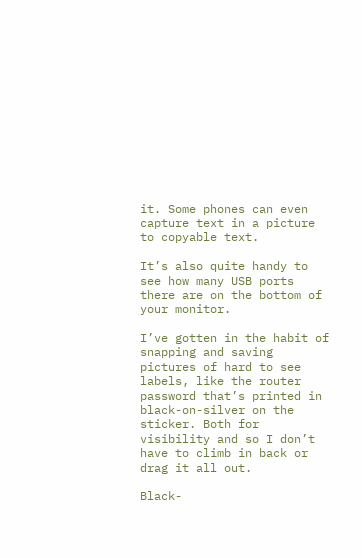it. Some phones can even capture text in a picture to copyable text.

It’s also quite handy to see how many USB ports there are on the bottom of your monitor.

I’ve gotten in the habit of snapping and saving pictures of hard to see labels, like the router password that’s printed in black-on-silver on the sticker. Both for visibility and so I don’t have to climb in back or drag it all out.

Black-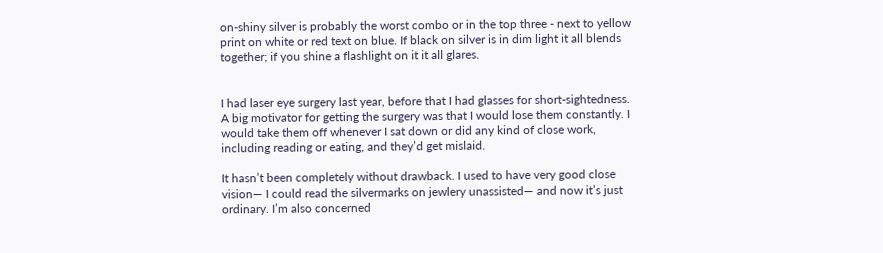on-shiny silver is probably the worst combo or in the top three - next to yellow print on white or red text on blue. If black on silver is in dim light it all blends together; if you shine a flashlight on it it all glares.


I had laser eye surgery last year, before that I had glasses for short-sightedness. A big motivator for getting the surgery was that I would lose them constantly. I would take them off whenever I sat down or did any kind of close work, including reading or eating, and they’d get mislaid.

It hasn’t been completely without drawback. I used to have very good close vision— I could read the silvermarks on jewlery unassisted— and now it’s just ordinary. I’m also concerned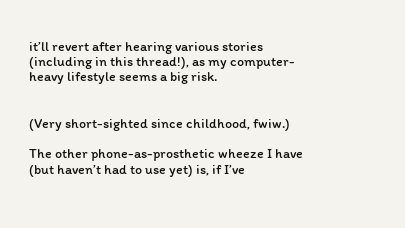it’ll revert after hearing various stories (including in this thread!), as my computer-heavy lifestyle seems a big risk.


(Very short-sighted since childhood, fwiw.)

The other phone-as-prosthetic wheeze I have (but haven’t had to use yet) is, if I’ve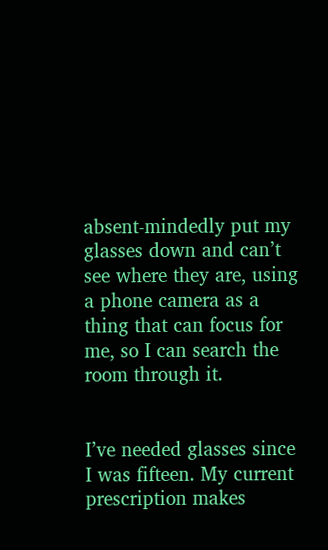absent-mindedly put my glasses down and can’t see where they are, using a phone camera as a thing that can focus for me, so I can search the room through it.


I’ve needed glasses since I was fifteen. My current prescription makes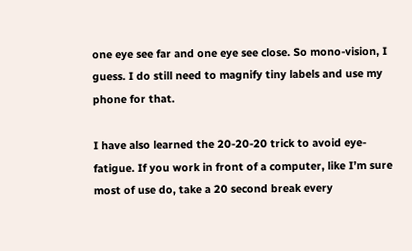one eye see far and one eye see close. So mono-vision, I guess. I do still need to magnify tiny labels and use my phone for that.

I have also learned the 20-20-20 trick to avoid eye-fatigue. If you work in front of a computer, like I’m sure most of use do, take a 20 second break every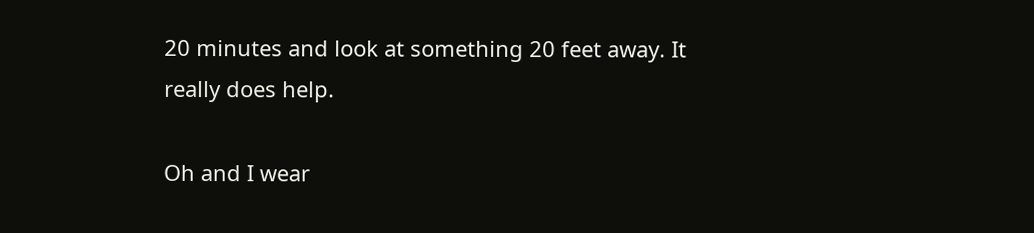20 minutes and look at something 20 feet away. It really does help.

Oh and I wear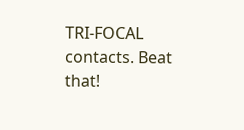TRI-FOCAL contacts. Beat that!